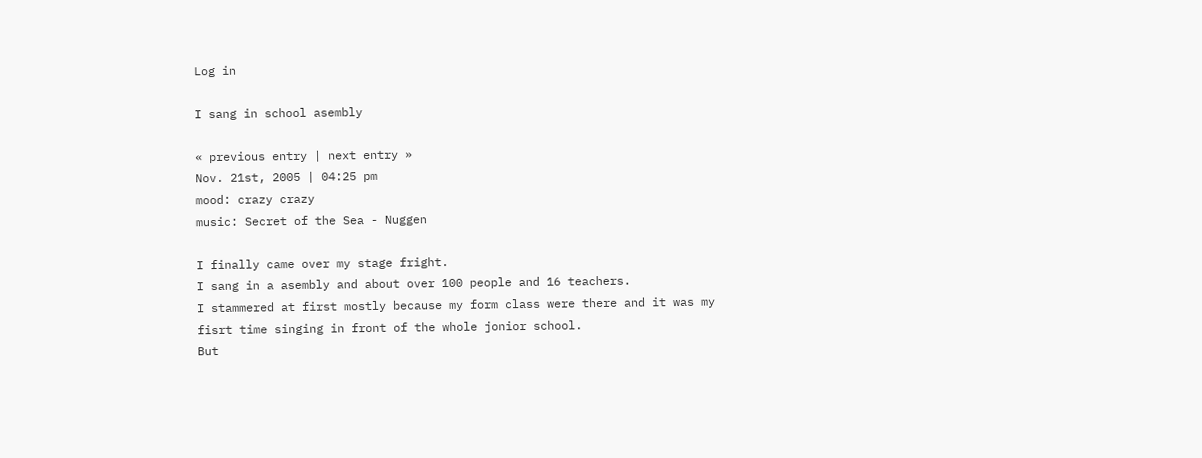Log in

I sang in school asembly

« previous entry | next entry »
Nov. 21st, 2005 | 04:25 pm
mood: crazy crazy
music: Secret of the Sea - Nuggen

I finally came over my stage fright.
I sang in a asembly and about over 100 people and 16 teachers.
I stammered at first mostly because my form class were there and it was my fisrt time singing in front of the whole jonior school.
But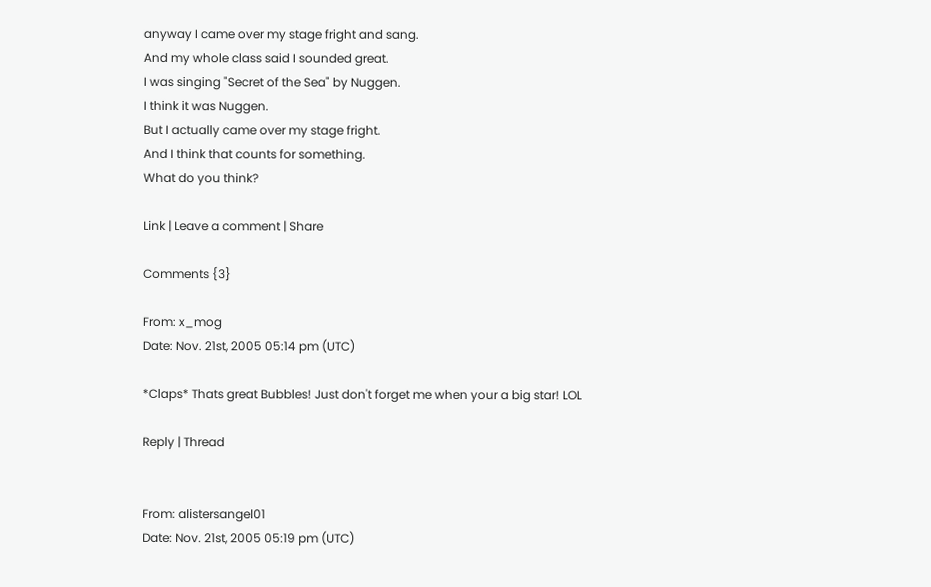anyway I came over my stage fright and sang.
And my whole class said I sounded great.
I was singing "Secret of the Sea" by Nuggen.
I think it was Nuggen.
But I actually came over my stage fright.
And I think that counts for something.
What do you think?

Link | Leave a comment | Share

Comments {3}

From: x_mog
Date: Nov. 21st, 2005 05:14 pm (UTC)

*Claps* Thats great Bubbles! Just don't forget me when your a big star! LOL

Reply | Thread


From: alistersangel01
Date: Nov. 21st, 2005 05:19 pm (UTC)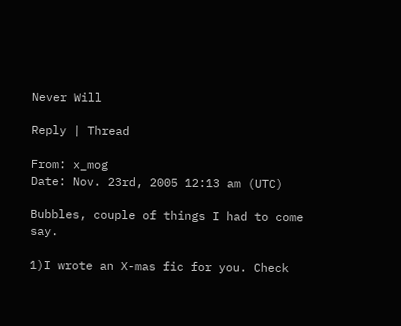Never Will

Reply | Thread

From: x_mog
Date: Nov. 23rd, 2005 12:13 am (UTC)

Bubbles, couple of things I had to come say.

1)I wrote an X-mas fic for you. Check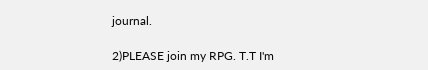journal.

2)PLEASE join my RPG. T.T I'm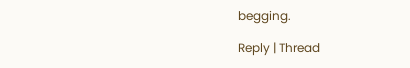begging.

Reply | Thread